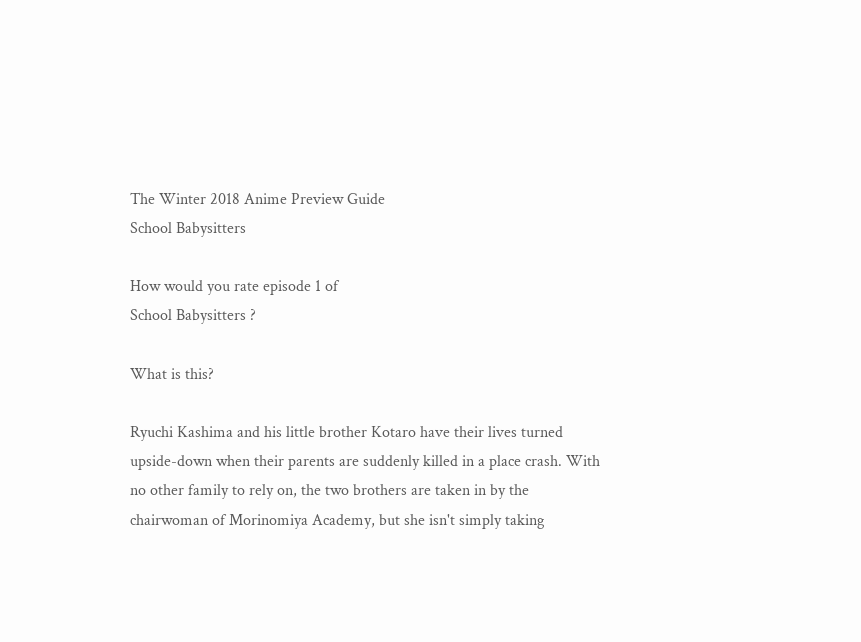The Winter 2018 Anime Preview Guide
School Babysitters

How would you rate episode 1 of
School Babysitters ?

What is this?

Ryuchi Kashima and his little brother Kotaro have their lives turned upside-down when their parents are suddenly killed in a place crash. With no other family to rely on, the two brothers are taken in by the chairwoman of Morinomiya Academy, but she isn't simply taking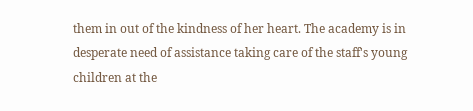them in out of the kindness of her heart. The academy is in desperate need of assistance taking care of the staff's young children at the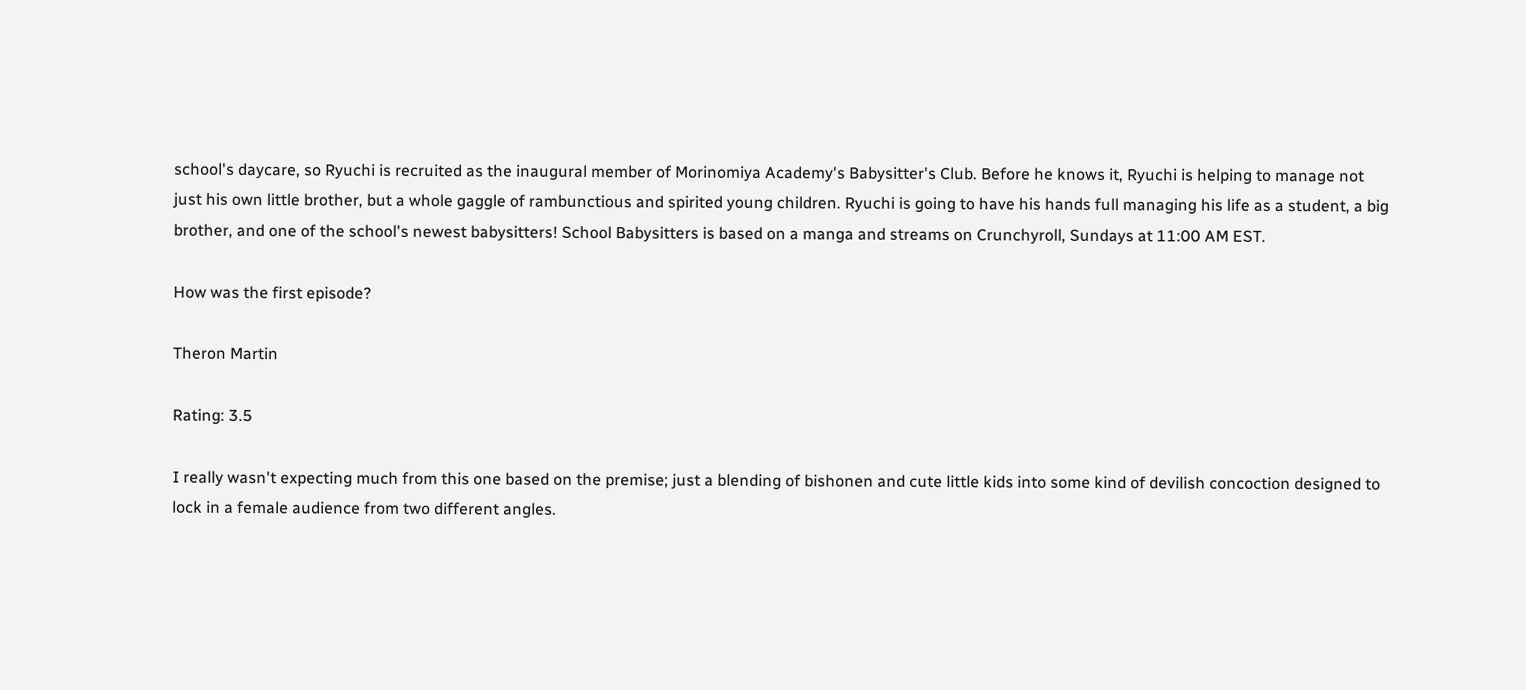school's daycare, so Ryuchi is recruited as the inaugural member of Morinomiya Academy's Babysitter's Club. Before he knows it, Ryuchi is helping to manage not just his own little brother, but a whole gaggle of rambunctious and spirited young children. Ryuchi is going to have his hands full managing his life as a student, a big brother, and one of the school's newest babysitters! School Babysitters is based on a manga and streams on Crunchyroll, Sundays at 11:00 AM EST.

How was the first episode?

Theron Martin

Rating: 3.5

I really wasn't expecting much from this one based on the premise; just a blending of bishonen and cute little kids into some kind of devilish concoction designed to lock in a female audience from two different angles.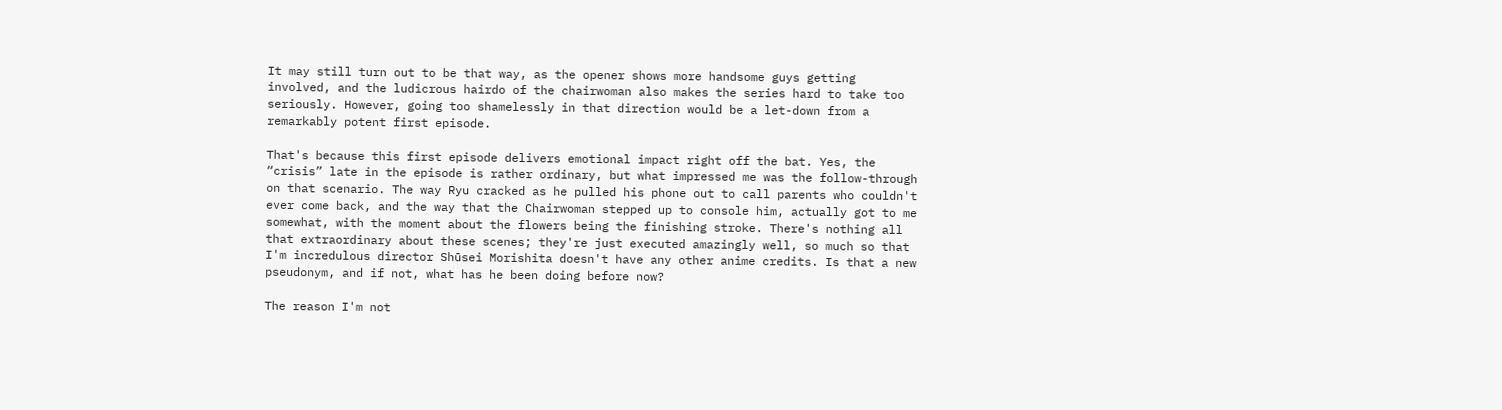It may still turn out to be that way, as the opener shows more handsome guys getting involved, and the ludicrous hairdo of the chairwoman also makes the series hard to take too seriously. However, going too shamelessly in that direction would be a let-down from a remarkably potent first episode.

That's because this first episode delivers emotional impact right off the bat. Yes, the “crisis” late in the episode is rather ordinary, but what impressed me was the follow-through on that scenario. The way Ryu cracked as he pulled his phone out to call parents who couldn't ever come back, and the way that the Chairwoman stepped up to console him, actually got to me somewhat, with the moment about the flowers being the finishing stroke. There's nothing all that extraordinary about these scenes; they're just executed amazingly well, so much so that I'm incredulous director Shūsei Morishita doesn't have any other anime credits. Is that a new pseudonym, and if not, what has he been doing before now?

The reason I'm not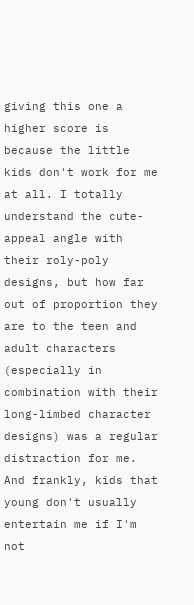giving this one a higher score is because the little kids don't work for me at all. I totally understand the cute-appeal angle with their roly-poly designs, but how far out of proportion they are to the teen and adult characters (especially in combination with their long-limbed character designs) was a regular distraction for me. And frankly, kids that young don't usually entertain me if I'm not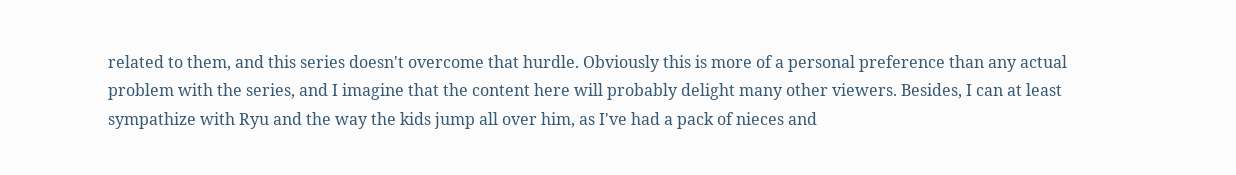related to them, and this series doesn't overcome that hurdle. Obviously this is more of a personal preference than any actual problem with the series, and I imagine that the content here will probably delight many other viewers. Besides, I can at least sympathize with Ryu and the way the kids jump all over him, as I've had a pack of nieces and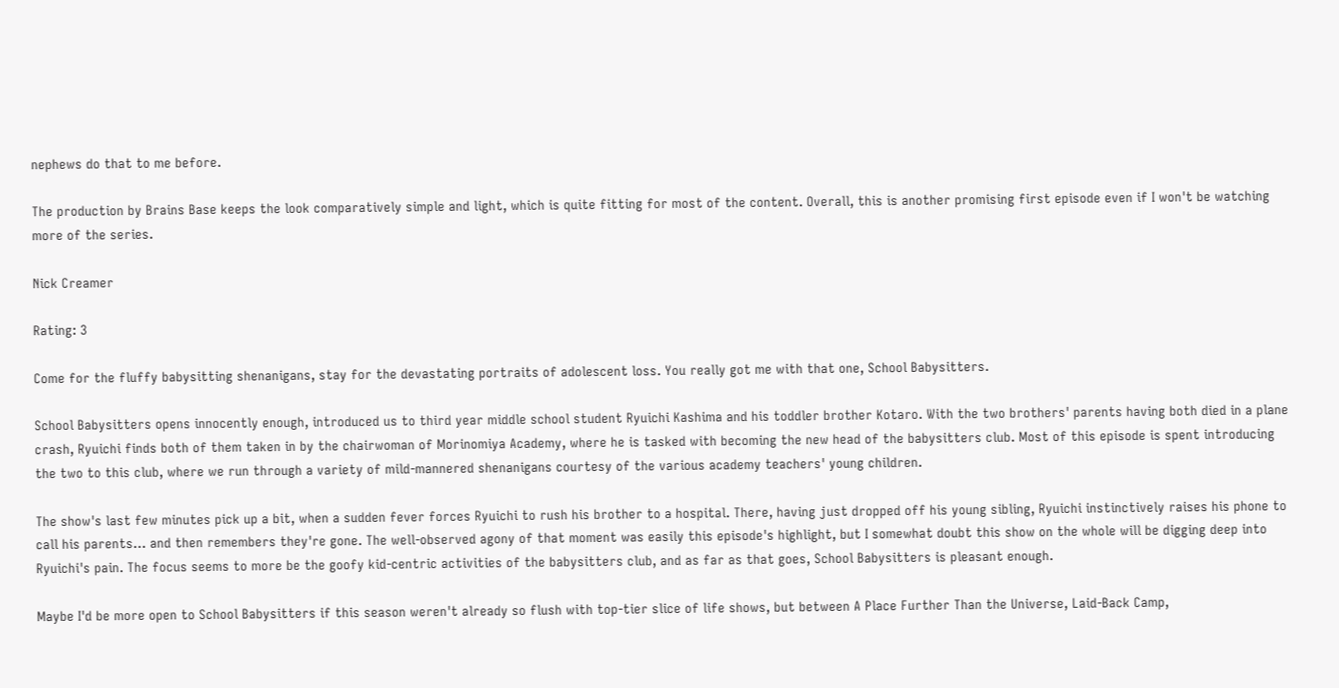nephews do that to me before.

The production by Brains Base keeps the look comparatively simple and light, which is quite fitting for most of the content. Overall, this is another promising first episode even if I won't be watching more of the series.

Nick Creamer

Rating: 3

Come for the fluffy babysitting shenanigans, stay for the devastating portraits of adolescent loss. You really got me with that one, School Babysitters.

School Babysitters opens innocently enough, introduced us to third year middle school student Ryuichi Kashima and his toddler brother Kotaro. With the two brothers' parents having both died in a plane crash, Ryuichi finds both of them taken in by the chairwoman of Morinomiya Academy, where he is tasked with becoming the new head of the babysitters club. Most of this episode is spent introducing the two to this club, where we run through a variety of mild-mannered shenanigans courtesy of the various academy teachers' young children.

The show's last few minutes pick up a bit, when a sudden fever forces Ryuichi to rush his brother to a hospital. There, having just dropped off his young sibling, Ryuichi instinctively raises his phone to call his parents… and then remembers they're gone. The well-observed agony of that moment was easily this episode's highlight, but I somewhat doubt this show on the whole will be digging deep into Ryuichi's pain. The focus seems to more be the goofy kid-centric activities of the babysitters club, and as far as that goes, School Babysitters is pleasant enough.

Maybe I'd be more open to School Babysitters if this season weren't already so flush with top-tier slice of life shows, but between A Place Further Than the Universe, Laid-Back Camp,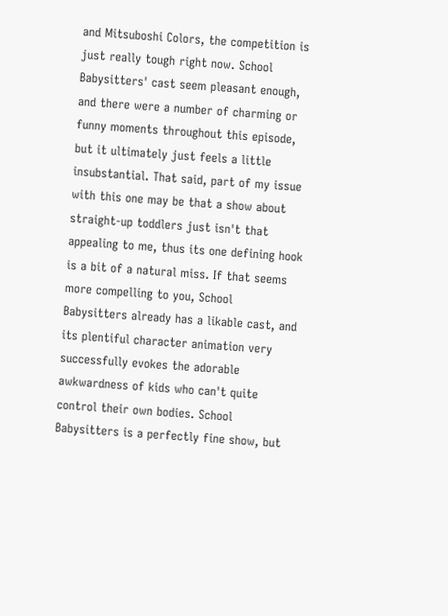and Mitsuboshi Colors, the competition is just really tough right now. School Babysitters' cast seem pleasant enough, and there were a number of charming or funny moments throughout this episode, but it ultimately just feels a little insubstantial. That said, part of my issue with this one may be that a show about straight-up toddlers just isn't that appealing to me, thus its one defining hook is a bit of a natural miss. If that seems more compelling to you, School Babysitters already has a likable cast, and its plentiful character animation very successfully evokes the adorable awkwardness of kids who can't quite control their own bodies. School Babysitters is a perfectly fine show, but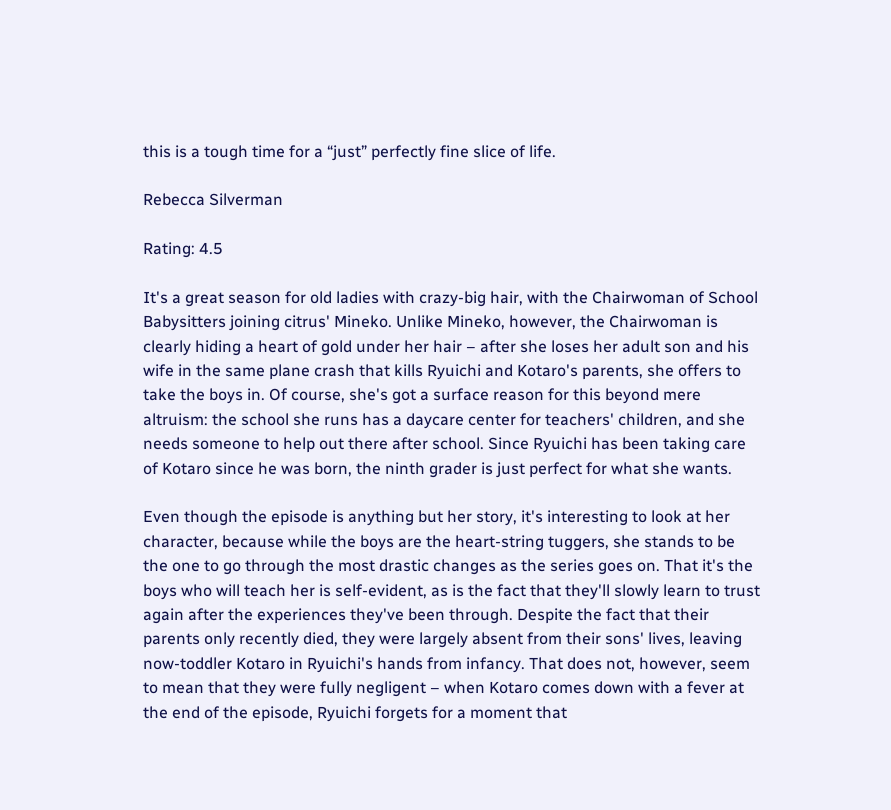this is a tough time for a “just” perfectly fine slice of life.

Rebecca Silverman

Rating: 4.5

It's a great season for old ladies with crazy-big hair, with the Chairwoman of School Babysitters joining citrus' Mineko. Unlike Mineko, however, the Chairwoman is clearly hiding a heart of gold under her hair – after she loses her adult son and his wife in the same plane crash that kills Ryuichi and Kotaro's parents, she offers to take the boys in. Of course, she's got a surface reason for this beyond mere altruism: the school she runs has a daycare center for teachers' children, and she needs someone to help out there after school. Since Ryuichi has been taking care of Kotaro since he was born, the ninth grader is just perfect for what she wants.

Even though the episode is anything but her story, it's interesting to look at her character, because while the boys are the heart-string tuggers, she stands to be the one to go through the most drastic changes as the series goes on. That it's the boys who will teach her is self-evident, as is the fact that they'll slowly learn to trust again after the experiences they've been through. Despite the fact that their parents only recently died, they were largely absent from their sons' lives, leaving now-toddler Kotaro in Ryuichi's hands from infancy. That does not, however, seem to mean that they were fully negligent – when Kotaro comes down with a fever at the end of the episode, Ryuichi forgets for a moment that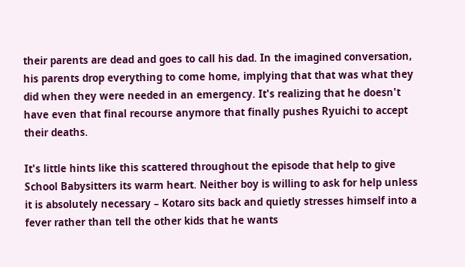their parents are dead and goes to call his dad. In the imagined conversation, his parents drop everything to come home, implying that that was what they did when they were needed in an emergency. It's realizing that he doesn't have even that final recourse anymore that finally pushes Ryuichi to accept their deaths.

It's little hints like this scattered throughout the episode that help to give School Babysitters its warm heart. Neither boy is willing to ask for help unless it is absolutely necessary – Kotaro sits back and quietly stresses himself into a fever rather than tell the other kids that he wants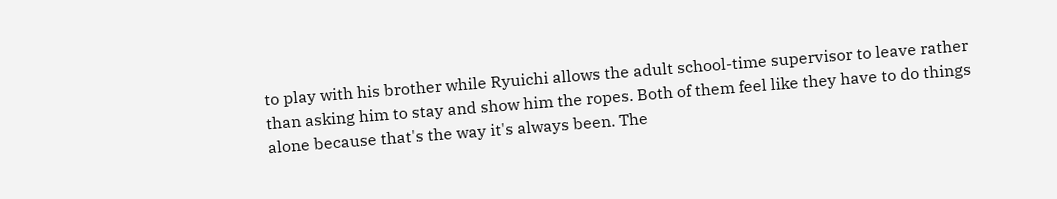to play with his brother while Ryuichi allows the adult school-time supervisor to leave rather than asking him to stay and show him the ropes. Both of them feel like they have to do things alone because that's the way it's always been. The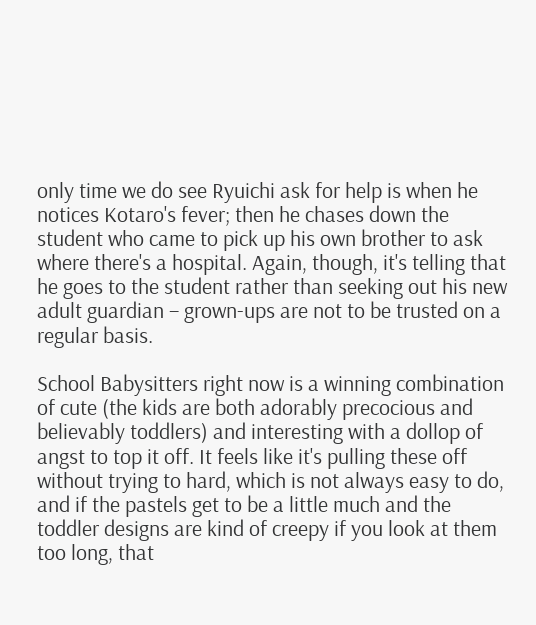only time we do see Ryuichi ask for help is when he notices Kotaro's fever; then he chases down the student who came to pick up his own brother to ask where there's a hospital. Again, though, it's telling that he goes to the student rather than seeking out his new adult guardian – grown-ups are not to be trusted on a regular basis.

School Babysitters right now is a winning combination of cute (the kids are both adorably precocious and believably toddlers) and interesting with a dollop of angst to top it off. It feels like it's pulling these off without trying to hard, which is not always easy to do, and if the pastels get to be a little much and the toddler designs are kind of creepy if you look at them too long, that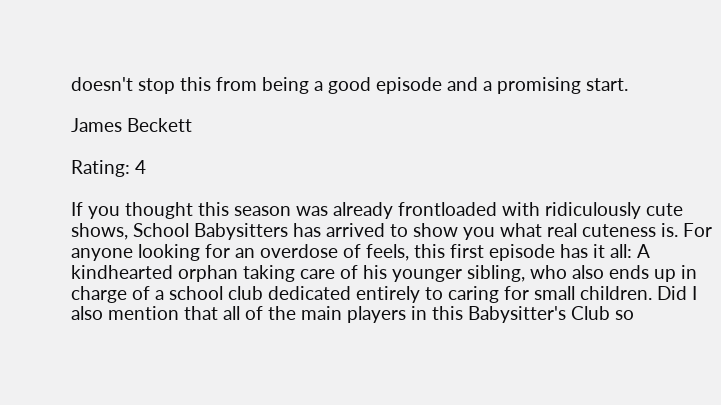doesn't stop this from being a good episode and a promising start.

James Beckett

Rating: 4

If you thought this season was already frontloaded with ridiculously cute shows, School Babysitters has arrived to show you what real cuteness is. For anyone looking for an overdose of feels, this first episode has it all: A kindhearted orphan taking care of his younger sibling, who also ends up in charge of a school club dedicated entirely to caring for small children. Did I also mention that all of the main players in this Babysitter's Club so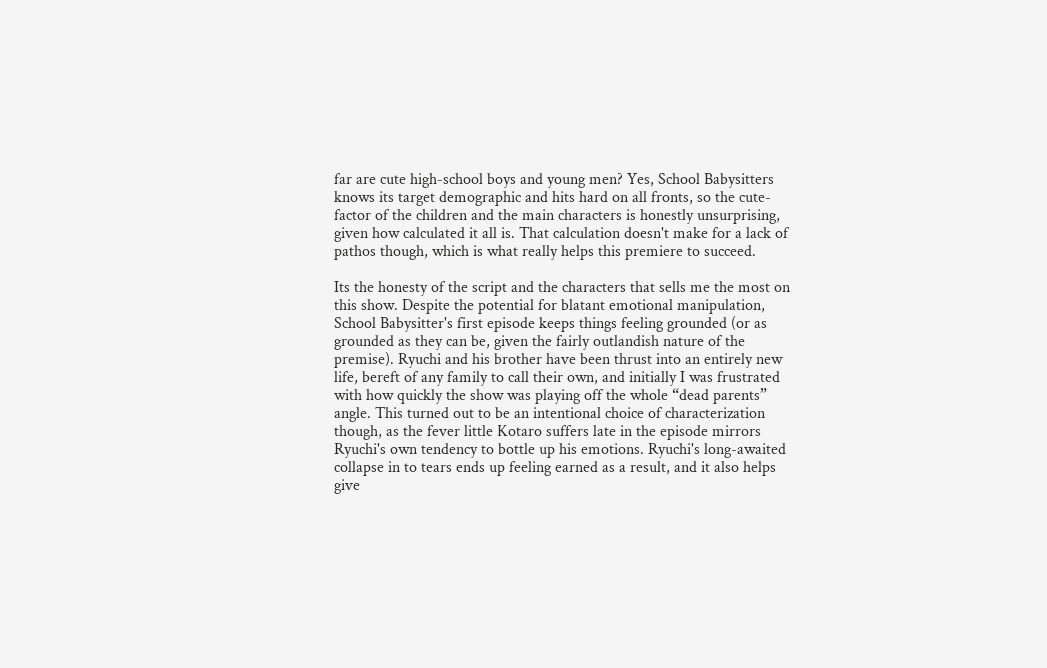far are cute high-school boys and young men? Yes, School Babysitters knows its target demographic and hits hard on all fronts, so the cute-factor of the children and the main characters is honestly unsurprising, given how calculated it all is. That calculation doesn't make for a lack of pathos though, which is what really helps this premiere to succeed.

Its the honesty of the script and the characters that sells me the most on this show. Despite the potential for blatant emotional manipulation, School Babysitter's first episode keeps things feeling grounded (or as grounded as they can be, given the fairly outlandish nature of the premise). Ryuchi and his brother have been thrust into an entirely new life, bereft of any family to call their own, and initially I was frustrated with how quickly the show was playing off the whole “dead parents” angle. This turned out to be an intentional choice of characterization though, as the fever little Kotaro suffers late in the episode mirrors Ryuchi's own tendency to bottle up his emotions. Ryuchi's long-awaited collapse in to tears ends up feeling earned as a result, and it also helps give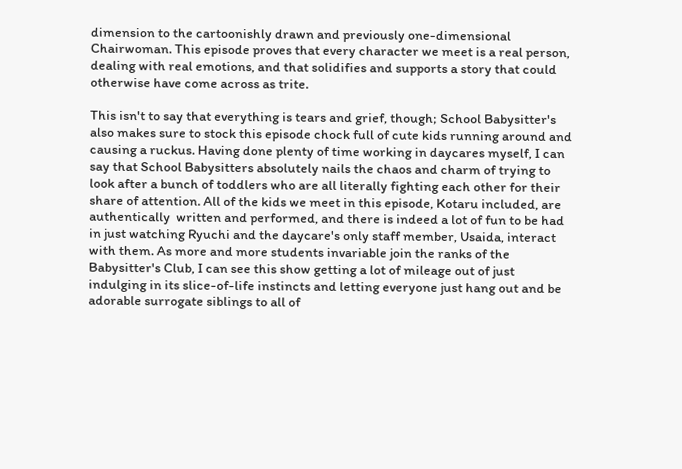dimension to the cartoonishly drawn and previously one-dimensional Chairwoman. This episode proves that every character we meet is a real person, dealing with real emotions, and that solidifies and supports a story that could otherwise have come across as trite.

This isn't to say that everything is tears and grief, though; School Babysitter's also makes sure to stock this episode chock full of cute kids running around and causing a ruckus. Having done plenty of time working in daycares myself, I can say that School Babysitters absolutely nails the chaos and charm of trying to look after a bunch of toddlers who are all literally fighting each other for their share of attention. All of the kids we meet in this episode, Kotaru included, are authentically  written and performed, and there is indeed a lot of fun to be had in just watching Ryuchi and the daycare's only staff member, Usaida, interact with them. As more and more students invariable join the ranks of the Babysitter's Club, I can see this show getting a lot of mileage out of just indulging in its slice-of-life instincts and letting everyone just hang out and be adorable surrogate siblings to all of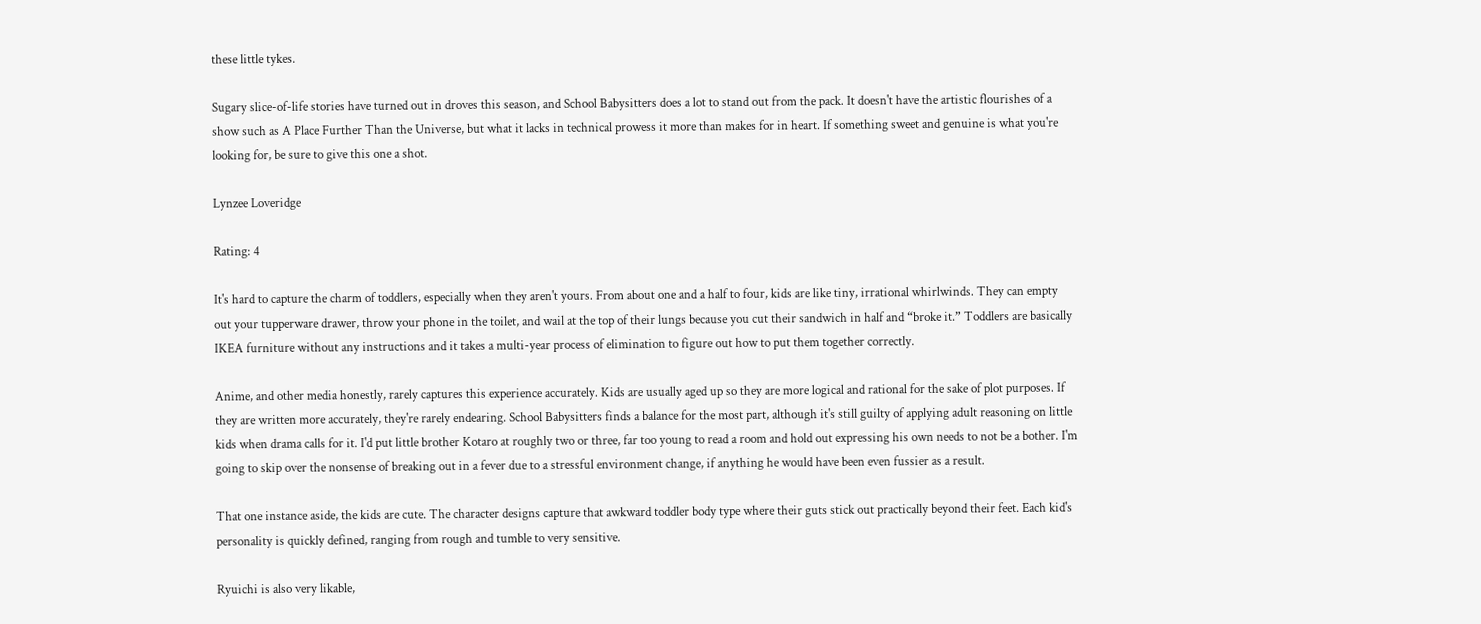these little tykes.

Sugary slice-of-life stories have turned out in droves this season, and School Babysitters does a lot to stand out from the pack. It doesn't have the artistic flourishes of a show such as A Place Further Than the Universe, but what it lacks in technical prowess it more than makes for in heart. If something sweet and genuine is what you're looking for, be sure to give this one a shot.

Lynzee Loveridge

Rating: 4

It's hard to capture the charm of toddlers, especially when they aren't yours. From about one and a half to four, kids are like tiny, irrational whirlwinds. They can empty out your tupperware drawer, throw your phone in the toilet, and wail at the top of their lungs because you cut their sandwich in half and “broke it.” Toddlers are basically IKEA furniture without any instructions and it takes a multi-year process of elimination to figure out how to put them together correctly.

Anime, and other media honestly, rarely captures this experience accurately. Kids are usually aged up so they are more logical and rational for the sake of plot purposes. If they are written more accurately, they're rarely endearing. School Babysitters finds a balance for the most part, although it's still guilty of applying adult reasoning on little kids when drama calls for it. I'd put little brother Kotaro at roughly two or three, far too young to read a room and hold out expressing his own needs to not be a bother. I'm going to skip over the nonsense of breaking out in a fever due to a stressful environment change, if anything he would have been even fussier as a result.

That one instance aside, the kids are cute. The character designs capture that awkward toddler body type where their guts stick out practically beyond their feet. Each kid's personality is quickly defined, ranging from rough and tumble to very sensitive.

Ryuichi is also very likable,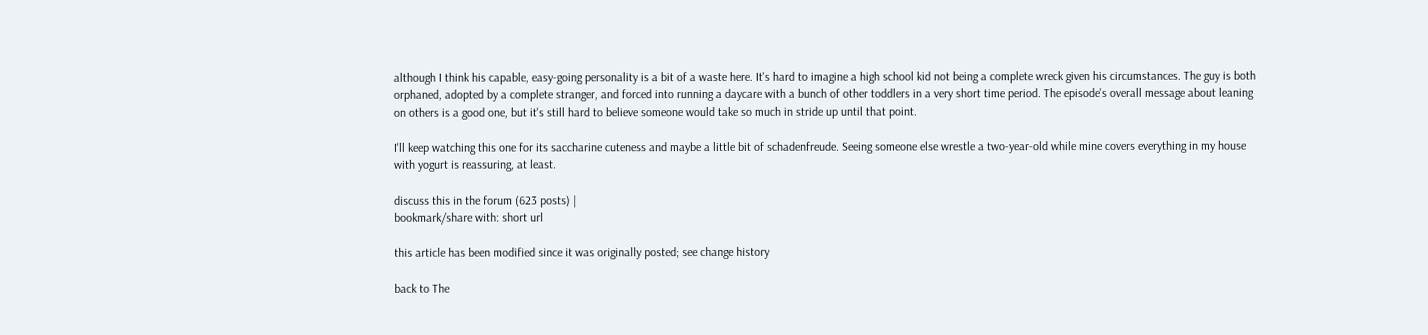although I think his capable, easy-going personality is a bit of a waste here. It's hard to imagine a high school kid not being a complete wreck given his circumstances. The guy is both orphaned, adopted by a complete stranger, and forced into running a daycare with a bunch of other toddlers in a very short time period. The episode's overall message about leaning on others is a good one, but it's still hard to believe someone would take so much in stride up until that point.

I'll keep watching this one for its saccharine cuteness and maybe a little bit of schadenfreude. Seeing someone else wrestle a two-year-old while mine covers everything in my house with yogurt is reassuring, at least.

discuss this in the forum (623 posts) |
bookmark/share with: short url

this article has been modified since it was originally posted; see change history

back to The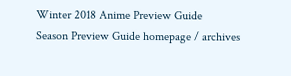Winter 2018 Anime Preview Guide
Season Preview Guide homepage / archives